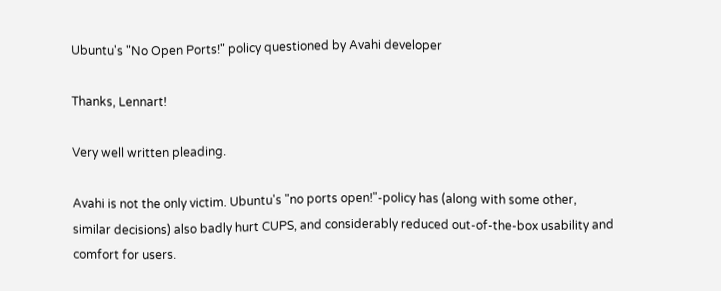Ubuntu's "No Open Ports!" policy questioned by Avahi developer

Thanks, Lennart!

Very well written pleading.

Avahi is not the only victim. Ubuntu's "no ports open!"-policy has (along with some other, similar decisions) also badly hurt CUPS, and considerably reduced out-of-the-box usability and comfort for users.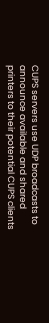CUPS servers use UDP broadcasts to announce available and shared printers to their potential CUPS clients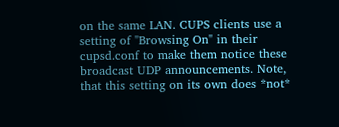on the same LAN. CUPS clients use a setting of "Browsing On" in their cupsd.conf to make them notice these broadcast UDP announcements. Note, that this setting on its own does *not*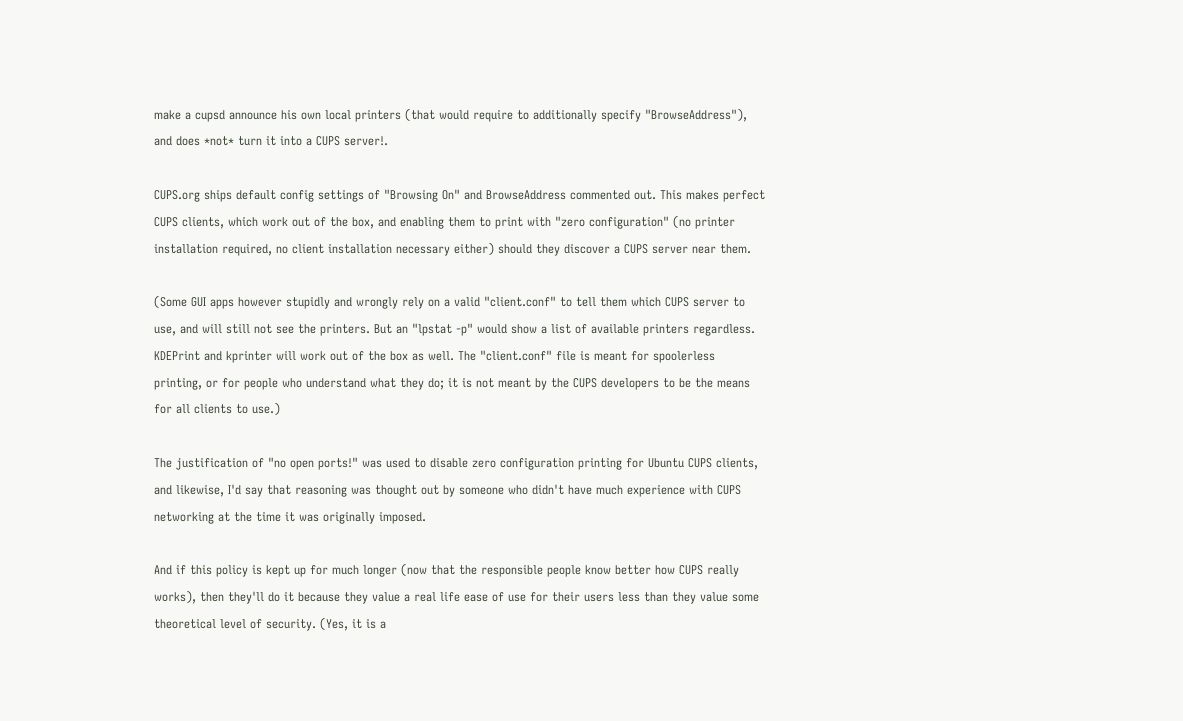make a cupsd announce his own local printers (that would require to additionally specify "BrowseAddress"), and does *not* turn it into a CUPS server!.

CUPS.org ships default config settings of "Browsing On" and BrowseAddress commented out. This makes perfect CUPS clients, which work out of the box, and enabling them to print with "zero configuration" (no printer installation required, no client installation necessary either) should they discover a CUPS server near them.

(Some GUI apps however stupidly and wrongly rely on a valid "client.conf" to tell them which CUPS server to use, and will still not see the printers. But an "lpstat -p" would show a list of available printers regardless. KDEPrint and kprinter will work out of the box as well. The "client.conf" file is meant for spoolerless printing, or for people who understand what they do; it is not meant by the CUPS developers to be the means for all clients to use.)

The justification of "no open ports!" was used to disable zero configuration printing for Ubuntu CUPS clients, and likewise, I'd say that reasoning was thought out by someone who didn't have much experience with CUPS networking at the time it was originally imposed.

And if this policy is kept up for much longer (now that the responsible people know better how CUPS really works), then they'll do it because they value a real life ease of use for their users less than they value some theoretical level of security. (Yes, it is a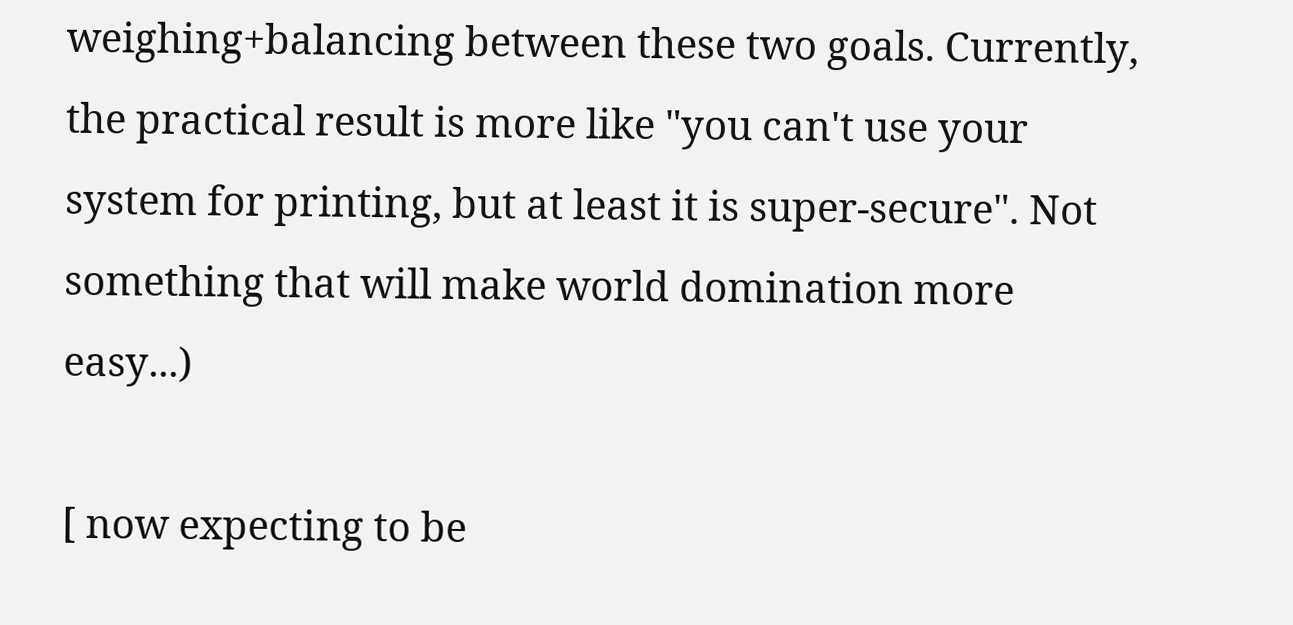weighing+balancing between these two goals. Currently, the practical result is more like "you can't use your system for printing, but at least it is super-secure". Not something that will make world domination more easy...)

[ now expecting to be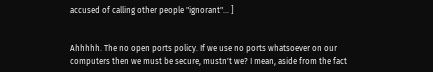accused of calling other people "ignorant"... ]


Ahhhhh. The no open ports policy. If we use no ports whatsoever on our computers then we must be secure, mustn't we? I mean, aside from the fact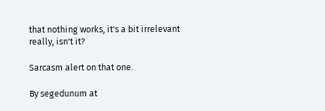that nothing works, it's a bit irrelevant really, isn't it?

Sarcasm alert on that one.

By segedunum at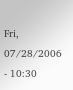Fri, 07/28/2006 - 10:30